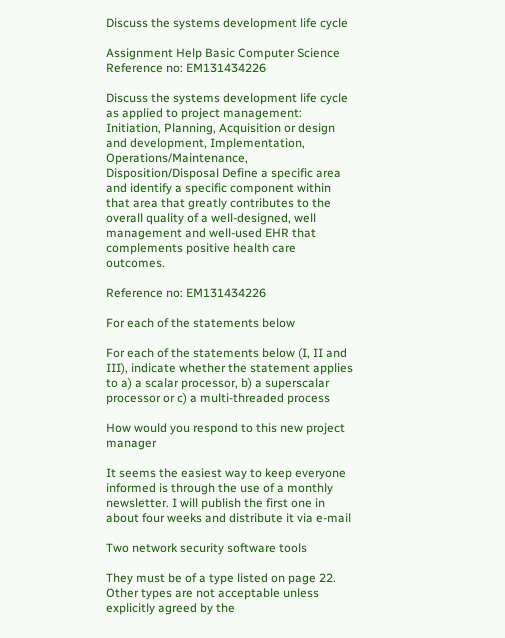Discuss the systems development life cycle

Assignment Help Basic Computer Science
Reference no: EM131434226

Discuss the systems development life cycle as applied to project management: Initiation, Planning, Acquisition or design and development, Implementation, Operations/Maintenance, Disposition/Disposal Define a specific area and identify a specific component within that area that greatly contributes to the overall quality of a well-designed, well management and well-used EHR that complements positive health care outcomes.

Reference no: EM131434226

For each of the statements below

For each of the statements below (I, II and III), indicate whether the statement applies to a) a scalar processor, b) a superscalar processor or c) a multi-threaded process

How would you respond to this new project manager

It seems the easiest way to keep everyone informed is through the use of a monthly newsletter. I will publish the first one in about four weeks and distribute it via e-mail

Two network security software tools

They must be of a type listed on page 22. Other types are not acceptable unless explicitly agreed by the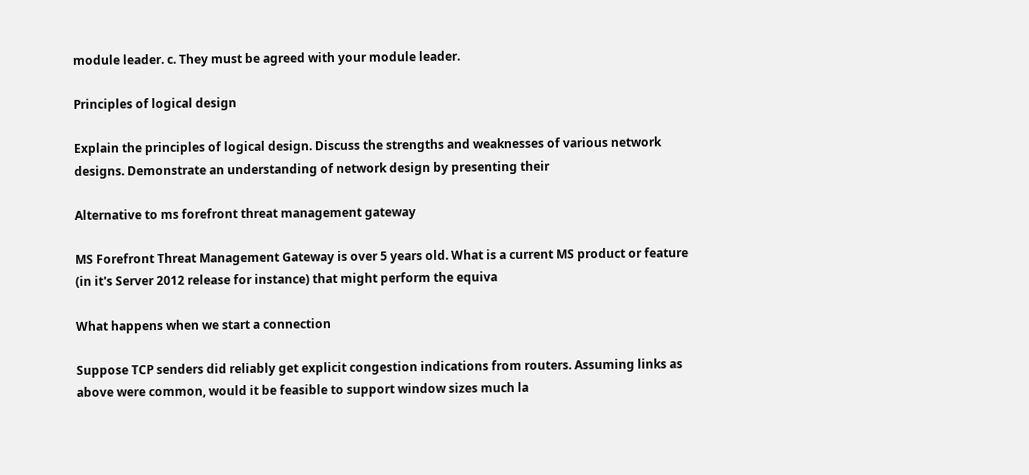module leader. c. They must be agreed with your module leader.

Principles of logical design

Explain the principles of logical design. Discuss the strengths and weaknesses of various network designs. Demonstrate an understanding of network design by presenting their

Alternative to ms forefront threat management gateway

MS Forefront Threat Management Gateway is over 5 years old. What is a current MS product or feature (in it's Server 2012 release for instance) that might perform the equiva

What happens when we start a connection

Suppose TCP senders did reliably get explicit congestion indications from routers. Assuming links as above were common, would it be feasible to support window sizes much la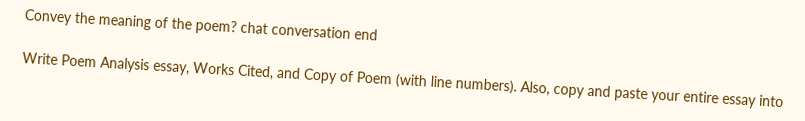Convey the meaning of the poem? chat conversation end

Write Poem Analysis essay, Works Cited, and Copy of Poem (with line numbers). Also, copy and paste your entire essay into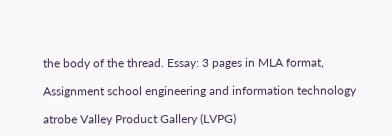the body of the thread. Essay: 3 pages in MLA format,

Assignment school engineering and information technology

atrobe Valley Product Gallery (LVPG)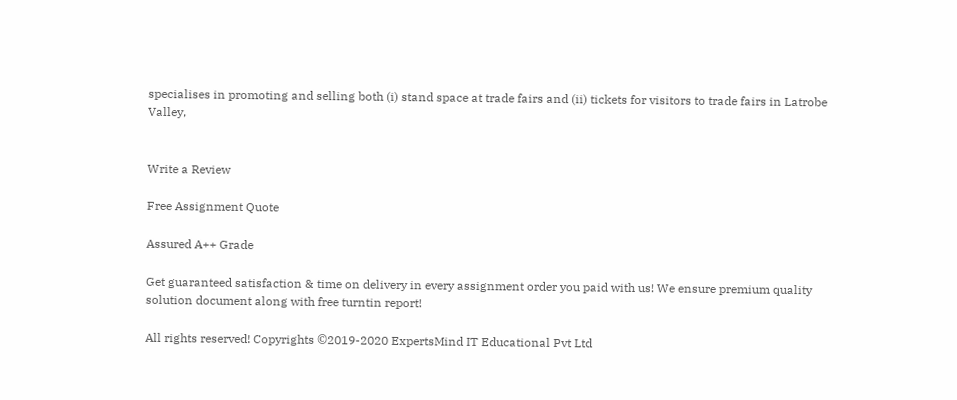specialises in promoting and selling both (i) stand space at trade fairs and (ii) tickets for visitors to trade fairs in Latrobe Valley,


Write a Review

Free Assignment Quote

Assured A++ Grade

Get guaranteed satisfaction & time on delivery in every assignment order you paid with us! We ensure premium quality solution document along with free turntin report!

All rights reserved! Copyrights ©2019-2020 ExpertsMind IT Educational Pvt Ltd